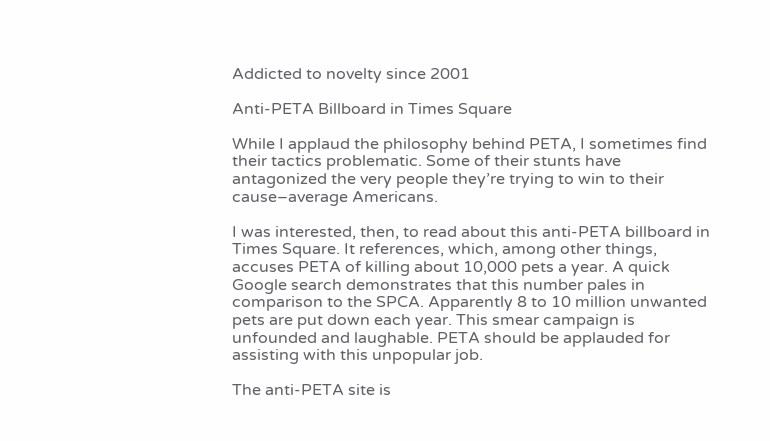Addicted to novelty since 2001

Anti-PETA Billboard in Times Square

While I applaud the philosophy behind PETA, I sometimes find their tactics problematic. Some of their stunts have antagonized the very people they’re trying to win to their cause–average Americans.

I was interested, then, to read about this anti-PETA billboard in Times Square. It references, which, among other things, accuses PETA of killing about 10,000 pets a year. A quick Google search demonstrates that this number pales in comparison to the SPCA. Apparently 8 to 10 million unwanted pets are put down each year. This smear campaign is unfounded and laughable. PETA should be applauded for assisting with this unpopular job.

The anti-PETA site is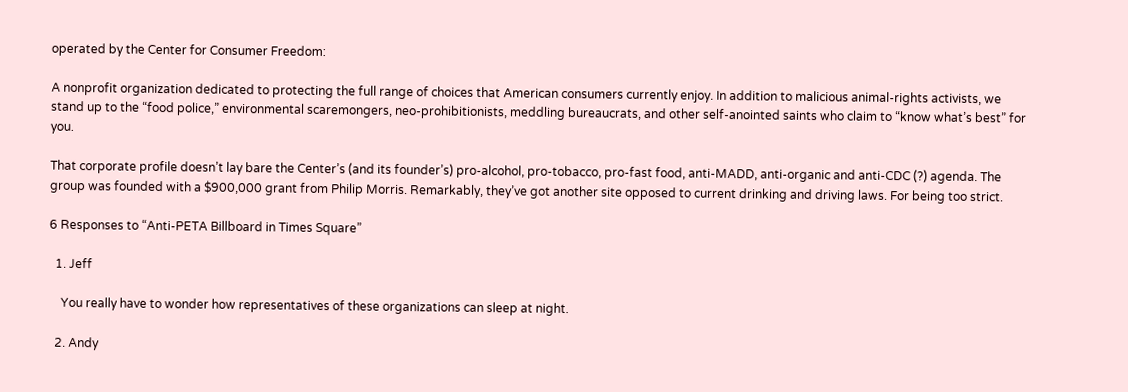operated by the Center for Consumer Freedom:

A nonprofit organization dedicated to protecting the full range of choices that American consumers currently enjoy. In addition to malicious animal-rights activists, we stand up to the “food police,” environmental scaremongers, neo-prohibitionists, meddling bureaucrats, and other self-anointed saints who claim to “know what’s best” for you.

That corporate profile doesn’t lay bare the Center’s (and its founder’s) pro-alcohol, pro-tobacco, pro-fast food, anti-MADD, anti-organic and anti-CDC (?) agenda. The group was founded with a $900,000 grant from Philip Morris. Remarkably, they’ve got another site opposed to current drinking and driving laws. For being too strict.

6 Responses to “Anti-PETA Billboard in Times Square”

  1. Jeff

    You really have to wonder how representatives of these organizations can sleep at night.

  2. Andy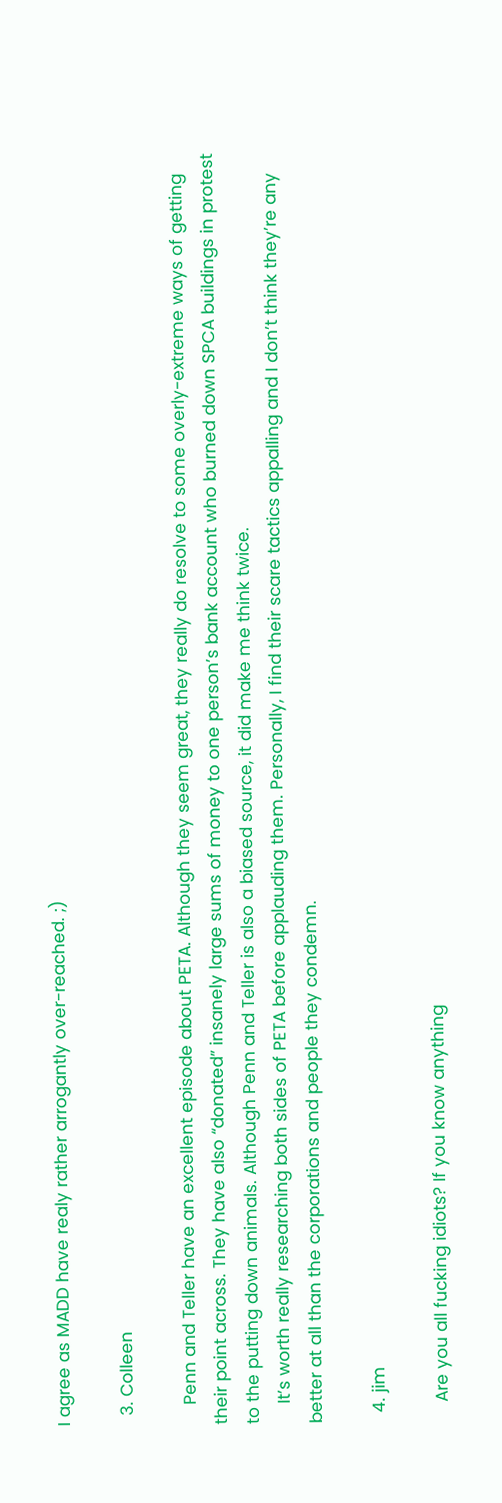I agree as MADD have realy rather arrogantly over-reached. ;)

  3. Colleen

    Penn and Teller have an excellent episode about PETA. Although they seem great, they really do resolve to some overly-extreme ways of getting their point across. They have also “donated” insanely large sums of money to one person’s bank account who burned down SPCA buildings in protest to the putting down animals. Although Penn and Teller is also a biased source, it did make me think twice.
    It’s worth really researching both sides of PETA before applauding them. Personally, I find their scare tactics appalling and I don’t think they’re any better at all than the corporations and people they condemn.

  4. jim

    Are you all fucking idiots? If you know anything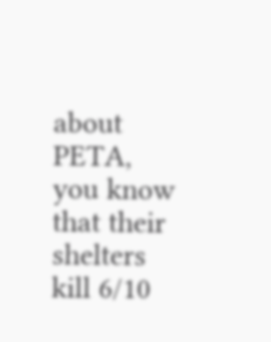about PETA, you know that their shelters kill 6/10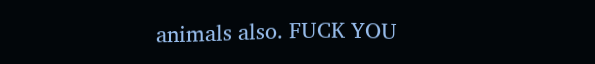animals also. FUCK YOU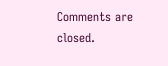Comments are closed.